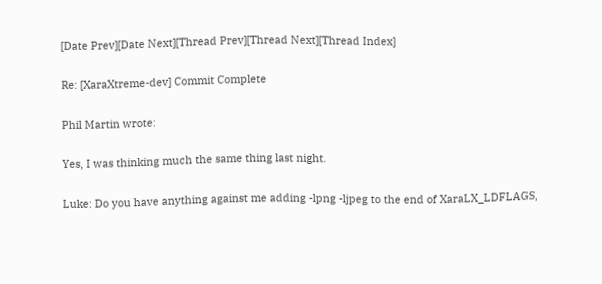[Date Prev][Date Next][Thread Prev][Thread Next][Thread Index]

Re: [XaraXtreme-dev] Commit Complete

Phil Martin wrote:

Yes, I was thinking much the same thing last night.

Luke: Do you have anything against me adding -lpng -ljpeg to the end of XaraLX_LDFLAGS,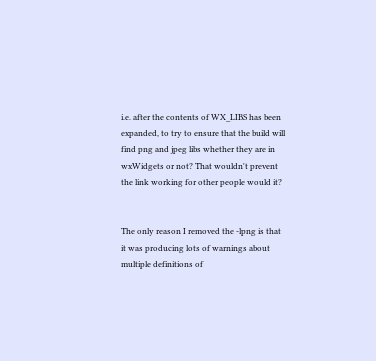i.e. after the contents of WX_LIBS has been expanded, to try to ensure that the build will find png and jpeg libs whether they are in wxWidgets or not? That wouldn't prevent the link working for other people would it?


The only reason I removed the -lpng is that it was producing lots of warnings about multiple definitions of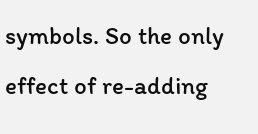symbols. So the only effect of re-adding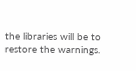the libraries will be to restore the warnings.